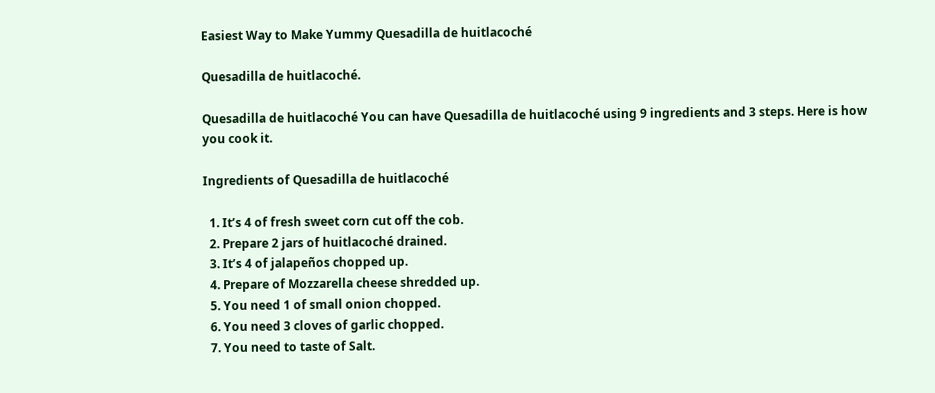Easiest Way to Make Yummy Quesadilla de huitlacoché

Quesadilla de huitlacoché.

Quesadilla de huitlacoché You can have Quesadilla de huitlacoché using 9 ingredients and 3 steps. Here is how you cook it.

Ingredients of Quesadilla de huitlacoché

  1. It’s 4 of fresh sweet corn cut off the cob.
  2. Prepare 2 jars of huitlacoché drained.
  3. It’s 4 of jalapeños chopped up.
  4. Prepare of Mozzarella cheese shredded up.
  5. You need 1 of small onion chopped.
  6. You need 3 cloves of garlic chopped.
  7. You need to taste of Salt.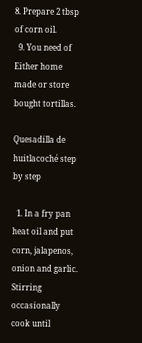8. Prepare 2 tbsp of corn oil.
  9. You need of Either home made or store bought tortillas.

Quesadilla de huitlacoché step by step

  1. In a fry pan heat oil and put corn, jalapenos, onion and garlic. Stirring occasionally cook until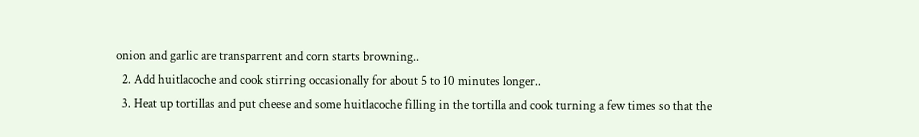onion and garlic are transparrent and corn starts browning..
  2. Add huitlacoche and cook stirring occasionally for about 5 to 10 minutes longer..
  3. Heat up tortillas and put cheese and some huitlacoche filling in the tortilla and cook turning a few times so that the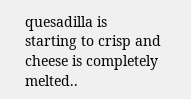quesadilla is starting to crisp and cheese is completely melted..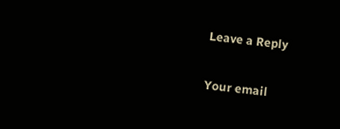Leave a Reply

Your email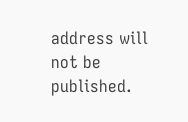address will not be published.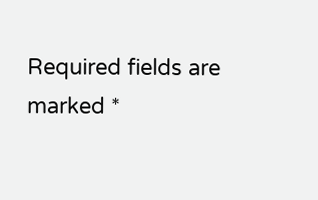Required fields are marked *